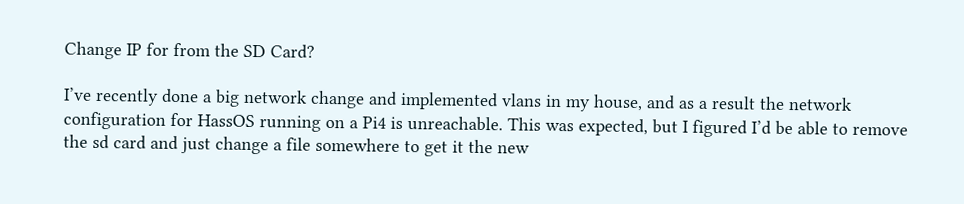Change IP for from the SD Card?

I’ve recently done a big network change and implemented vlans in my house, and as a result the network configuration for HassOS running on a Pi4 is unreachable. This was expected, but I figured I’d be able to remove the sd card and just change a file somewhere to get it the new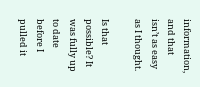information, and that isn’t as easy as I thought.

Is that possible? It was fully up to date before I pulled it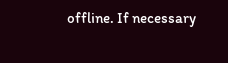offline. If necessary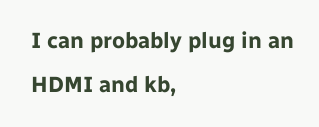I can probably plug in an HDMI and kb,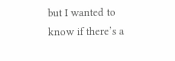but I wanted to know if there’s a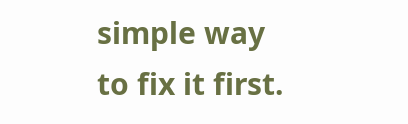simple way to fix it first.